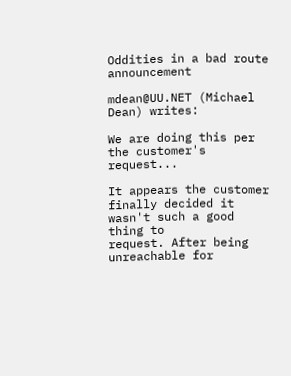Oddities in a bad route announcement

mdean@UU.NET (Michael Dean) writes:

We are doing this per the customer's request...

It appears the customer finally decided it wasn't such a good thing to
request. After being unreachable for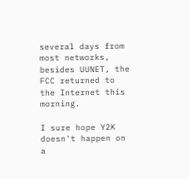several days from most networks,
besides UUNET, the FCC returned to the Internet this morning.

I sure hope Y2K doesn't happen on a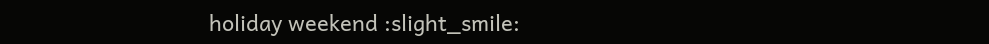holiday weekend :slight_smile: